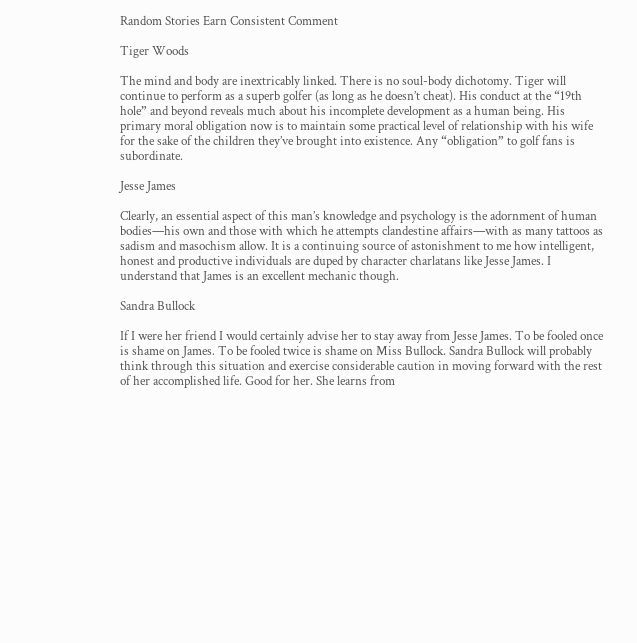Random Stories Earn Consistent Comment

Tiger Woods

The mind and body are inextricably linked. There is no soul-body dichotomy. Tiger will continue to perform as a superb golfer (as long as he doesn’t cheat). His conduct at the “19th hole” and beyond reveals much about his incomplete development as a human being. His primary moral obligation now is to maintain some practical level of relationship with his wife for the sake of the children they’ve brought into existence. Any “obligation” to golf fans is subordinate.

Jesse James

Clearly, an essential aspect of this man’s knowledge and psychology is the adornment of human bodies—his own and those with which he attempts clandestine affairs—with as many tattoos as sadism and masochism allow. It is a continuing source of astonishment to me how intelligent, honest and productive individuals are duped by character charlatans like Jesse James. I understand that James is an excellent mechanic though.

Sandra Bullock

If I were her friend I would certainly advise her to stay away from Jesse James. To be fooled once is shame on James. To be fooled twice is shame on Miss Bullock. Sandra Bullock will probably think through this situation and exercise considerable caution in moving forward with the rest of her accomplished life. Good for her. She learns from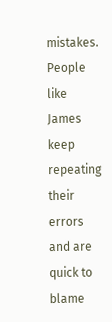mistakes. People like James keep repeating their errors and are quick to blame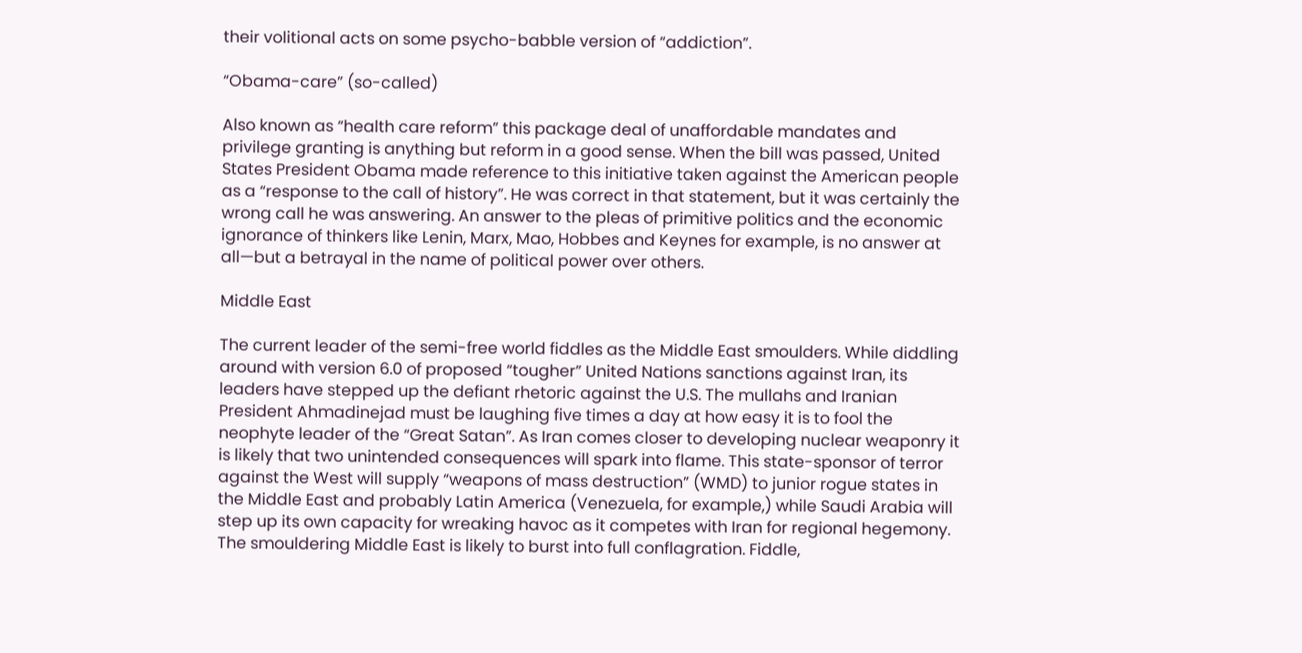their volitional acts on some psycho-babble version of “addiction”.

“Obama-care” (so-called)

Also known as “health care reform” this package deal of unaffordable mandates and privilege granting is anything but reform in a good sense. When the bill was passed, United States President Obama made reference to this initiative taken against the American people as a “response to the call of history”. He was correct in that statement, but it was certainly the wrong call he was answering. An answer to the pleas of primitive politics and the economic ignorance of thinkers like Lenin, Marx, Mao, Hobbes and Keynes for example, is no answer at all—but a betrayal in the name of political power over others.

Middle East

The current leader of the semi-free world fiddles as the Middle East smoulders. While diddling around with version 6.0 of proposed “tougher” United Nations sanctions against Iran, its leaders have stepped up the defiant rhetoric against the U.S. The mullahs and Iranian President Ahmadinejad must be laughing five times a day at how easy it is to fool the neophyte leader of the “Great Satan”. As Iran comes closer to developing nuclear weaponry it is likely that two unintended consequences will spark into flame. This state-sponsor of terror against the West will supply “weapons of mass destruction” (WMD) to junior rogue states in the Middle East and probably Latin America (Venezuela, for example,) while Saudi Arabia will step up its own capacity for wreaking havoc as it competes with Iran for regional hegemony. The smouldering Middle East is likely to burst into full conflagration. Fiddle,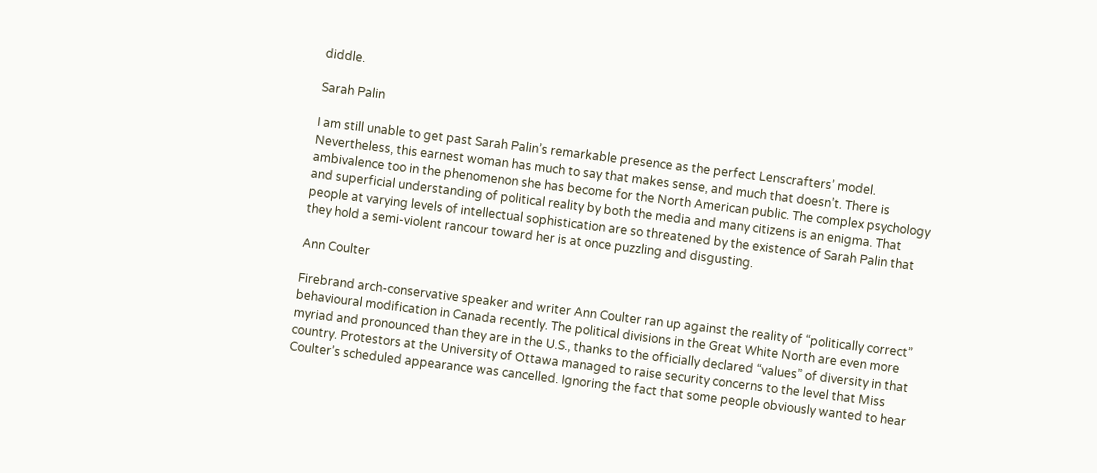diddle.

Sarah Palin

I am still unable to get past Sarah Palin’s remarkable presence as the perfect Lenscrafters’ model. Nevertheless, this earnest woman has much to say that makes sense, and much that doesn’t. There is ambivalence too in the phenomenon she has become for the North American public. The complex psychology and superficial understanding of political reality by both the media and many citizens is an enigma. That people at varying levels of intellectual sophistication are so threatened by the existence of Sarah Palin that they hold a semi-violent rancour toward her is at once puzzling and disgusting.

Ann Coulter

Firebrand arch-conservative speaker and writer Ann Coulter ran up against the reality of “politically correct” behavioural modification in Canada recently. The political divisions in the Great White North are even more myriad and pronounced than they are in the U.S., thanks to the officially declared “values” of diversity in that country. Protestors at the University of Ottawa managed to raise security concerns to the level that Miss Coulter’s scheduled appearance was cancelled. Ignoring the fact that some people obviously wanted to hear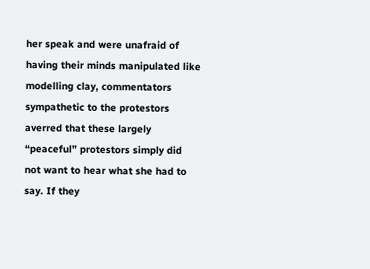her speak and were unafraid of having their minds manipulated like modelling clay, commentators sympathetic to the protestors averred that these largely “peaceful” protestors simply did not want to hear what she had to say. If they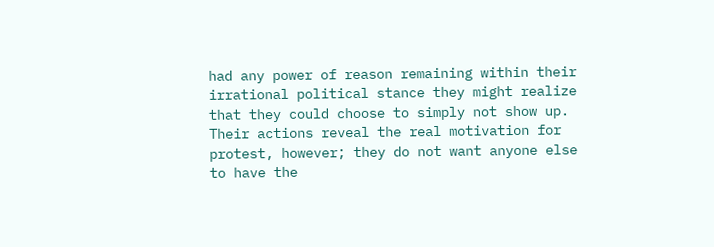had any power of reason remaining within their irrational political stance they might realize that they could choose to simply not show up. Their actions reveal the real motivation for protest, however; they do not want anyone else to have the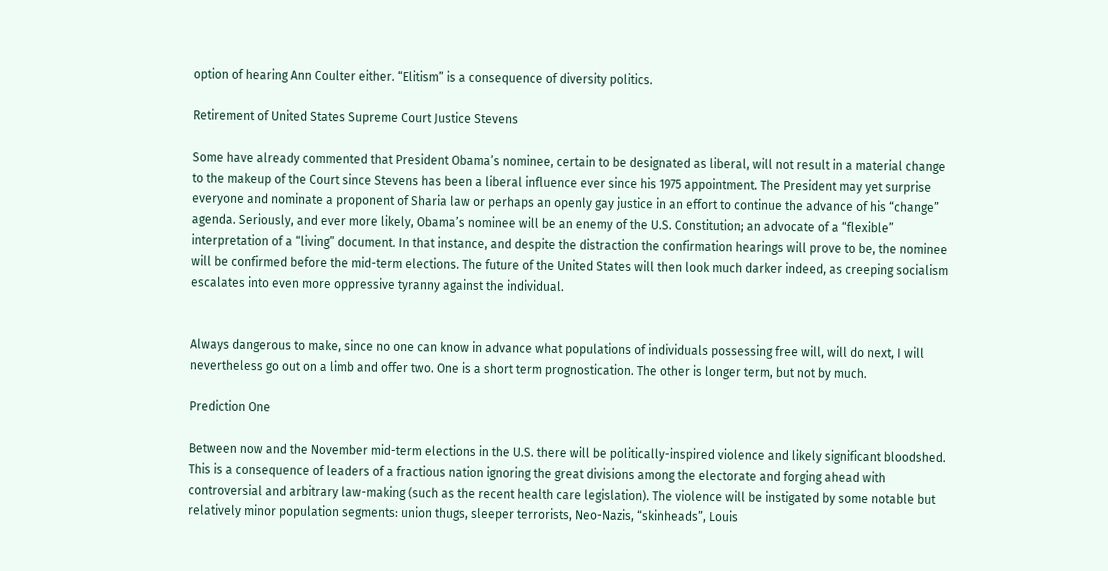option of hearing Ann Coulter either. “Elitism” is a consequence of diversity politics.

Retirement of United States Supreme Court Justice Stevens

Some have already commented that President Obama’s nominee, certain to be designated as liberal, will not result in a material change to the makeup of the Court since Stevens has been a liberal influence ever since his 1975 appointment. The President may yet surprise everyone and nominate a proponent of Sharia law or perhaps an openly gay justice in an effort to continue the advance of his “change” agenda. Seriously, and ever more likely, Obama’s nominee will be an enemy of the U.S. Constitution; an advocate of a “flexible” interpretation of a “living” document. In that instance, and despite the distraction the confirmation hearings will prove to be, the nominee will be confirmed before the mid-term elections. The future of the United States will then look much darker indeed, as creeping socialism escalates into even more oppressive tyranny against the individual.


Always dangerous to make, since no one can know in advance what populations of individuals possessing free will, will do next, I will nevertheless go out on a limb and offer two. One is a short term prognostication. The other is longer term, but not by much.

Prediction One

Between now and the November mid-term elections in the U.S. there will be politically-inspired violence and likely significant bloodshed. This is a consequence of leaders of a fractious nation ignoring the great divisions among the electorate and forging ahead with controversial and arbitrary law-making (such as the recent health care legislation). The violence will be instigated by some notable but relatively minor population segments: union thugs, sleeper terrorists, Neo-Nazis, “skinheads”, Louis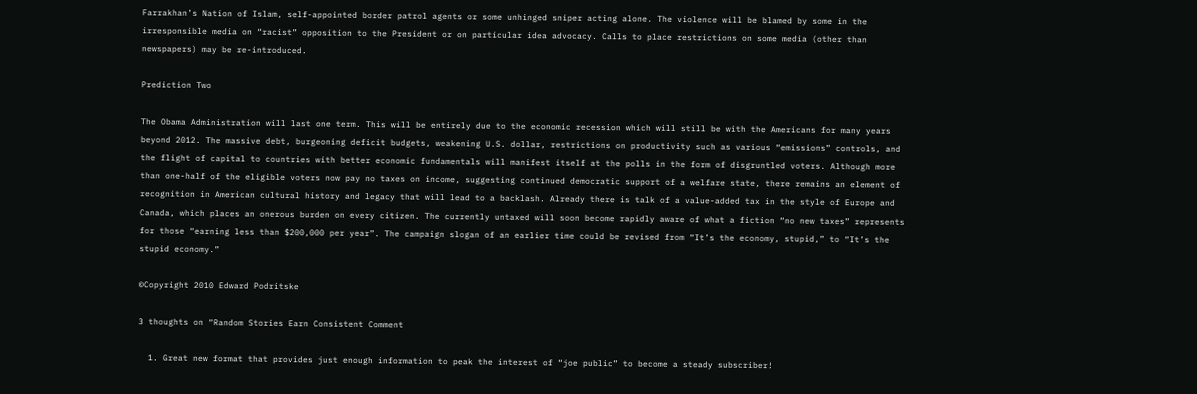Farrakhan’s Nation of Islam, self-appointed border patrol agents or some unhinged sniper acting alone. The violence will be blamed by some in the irresponsible media on “racist” opposition to the President or on particular idea advocacy. Calls to place restrictions on some media (other than newspapers) may be re-introduced.

Prediction Two

The Obama Administration will last one term. This will be entirely due to the economic recession which will still be with the Americans for many years beyond 2012. The massive debt, burgeoning deficit budgets, weakening U.S. dollar, restrictions on productivity such as various “emissions” controls, and the flight of capital to countries with better economic fundamentals will manifest itself at the polls in the form of disgruntled voters. Although more than one-half of the eligible voters now pay no taxes on income, suggesting continued democratic support of a welfare state, there remains an element of recognition in American cultural history and legacy that will lead to a backlash. Already there is talk of a value-added tax in the style of Europe and Canada, which places an onerous burden on every citizen. The currently untaxed will soon become rapidly aware of what a fiction “no new taxes” represents for those “earning less than $200,000 per year”. The campaign slogan of an earlier time could be revised from “It’s the economy, stupid,” to “It’s the stupid economy.”

©Copyright 2010 Edward Podritske

3 thoughts on “Random Stories Earn Consistent Comment

  1. Great new format that provides just enough information to peak the interest of “joe public” to become a steady subscriber!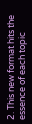2. This new format hits the essence of each topic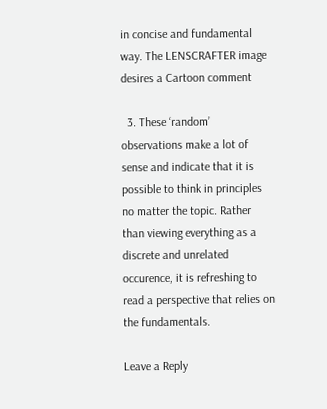in concise and fundamental way. The LENSCRAFTER image desires a Cartoon comment

  3. These ‘random’ observations make a lot of sense and indicate that it is possible to think in principles no matter the topic. Rather than viewing everything as a discrete and unrelated occurence, it is refreshing to read a perspective that relies on the fundamentals.

Leave a Reply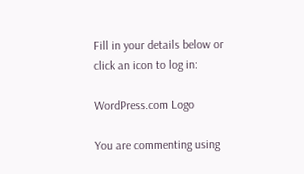Fill in your details below or click an icon to log in:

WordPress.com Logo

You are commenting using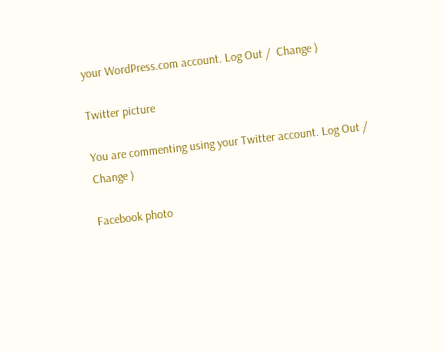your WordPress.com account. Log Out /  Change )

Twitter picture

You are commenting using your Twitter account. Log Out /  Change )

Facebook photo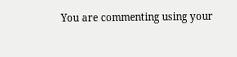You are commenting using your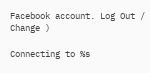Facebook account. Log Out /  Change )

Connecting to %s